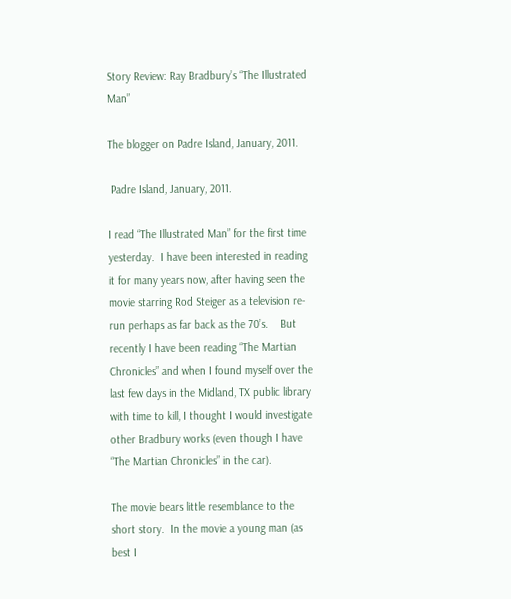Story Review: Ray Bradbury’s “The Illustrated Man”

The blogger on Padre Island, January, 2011.

 Padre Island, January, 2011.

I read “The Illustrated Man” for the first time yesterday.  I have been interested in reading it for many years now, after having seen the movie starring Rod Steiger as a television re-run perhaps as far back as the 70’s.    But recently I have been reading “The Martian Chronicles” and when I found myself over the last few days in the Midland, TX public library with time to kill, I thought I would investigate other Bradbury works (even though I have “The Martian Chronicles” in the car).

The movie bears little resemblance to the short story.  In the movie a young man (as best I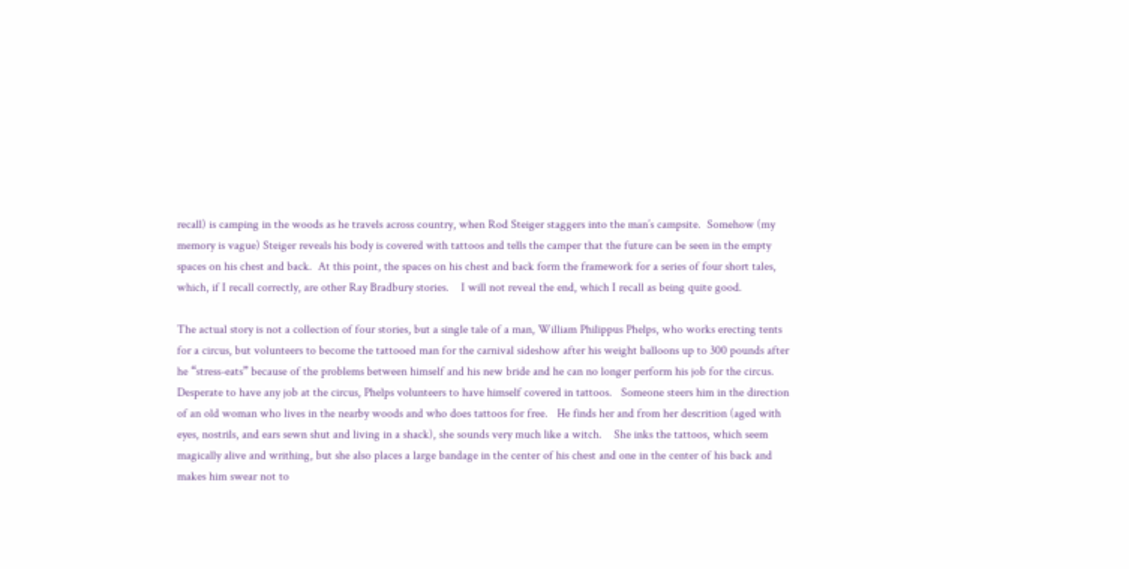recall) is camping in the woods as he travels across country, when Rod Steiger staggers into the man’s campsite.  Somehow (my memory is vague) Steiger reveals his body is covered with tattoos and tells the camper that the future can be seen in the empty spaces on his chest and back.  At this point, the spaces on his chest and back form the framework for a series of four short tales, which, if I recall correctly, are other Ray Bradbury stories.    I will not reveal the end, which I recall as being quite good.

The actual story is not a collection of four stories, but a single tale of a man, William Philippus Phelps, who works erecting tents for a circus, but volunteers to become the tattooed man for the carnival sideshow after his weight balloons up to 300 pounds after he “stress-eats” because of the problems between himself and his new bride and he can no longer perform his job for the circus.  Desperate to have any job at the circus, Phelps volunteers to have himself covered in tattoos.   Someone steers him in the direction of an old woman who lives in the nearby woods and who does tattoos for free.   He finds her and from her descrition (aged with eyes, nostrils, and ears sewn shut and living in a shack), she sounds very much like a witch.    She inks the tattoos, which seem magically alive and writhing, but she also places a large bandage in the center of his chest and one in the center of his back and makes him swear not to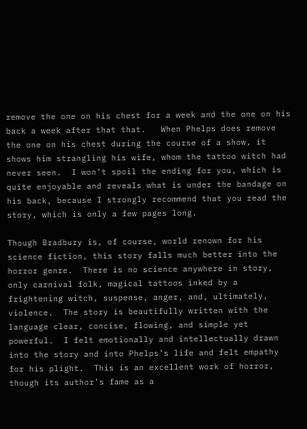remove the one on his chest for a week and the one on his back a week after that that.   When Phelps does remove the one on his chest during the course of a show, it shows him strangling his wife, whom the tattoo witch had never seen.  I won’t spoil the ending for you, which is quite enjoyable and reveals what is under the bandage on his back, because I strongly recommend that you read the story, which is only a few pages long.

Though Bradbury is, of course, world renown for his science fiction, this story falls much better into the horror genre.  There is no science anywhere in story, only carnival folk, magical tattoos inked by a frightening witch, suspense, anger, and, ultimately, violence.  The story is beautifully written with the language clear, concise, flowing, and simple yet powerful.  I felt emotionally and intellectually drawn into the story and into Phelps’s life and felt empathy for his plight.  This is an excellent work of horror, though its author’s fame as a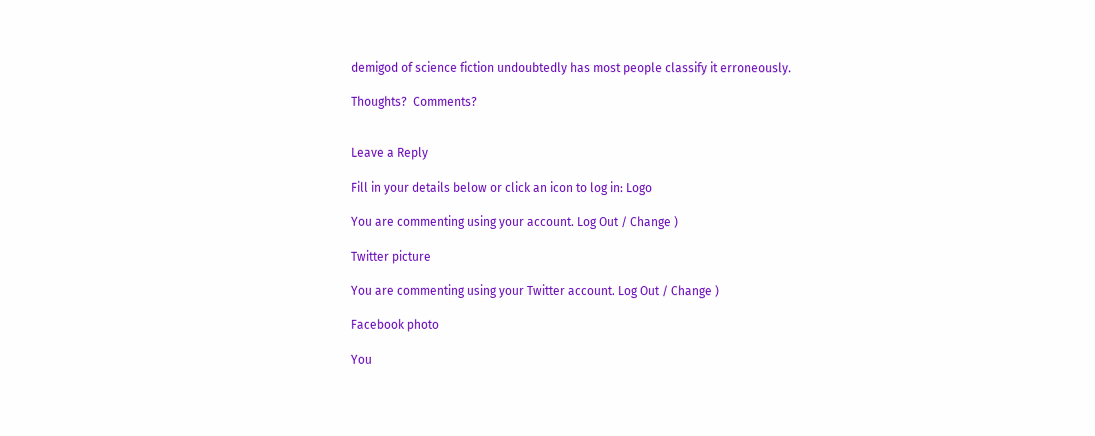demigod of science fiction undoubtedly has most people classify it erroneously.

Thoughts?  Comments?


Leave a Reply

Fill in your details below or click an icon to log in: Logo

You are commenting using your account. Log Out / Change )

Twitter picture

You are commenting using your Twitter account. Log Out / Change )

Facebook photo

You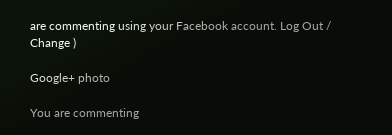are commenting using your Facebook account. Log Out / Change )

Google+ photo

You are commenting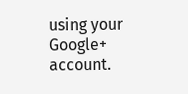using your Google+ account.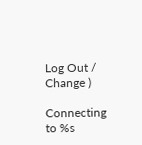Log Out / Change )

Connecting to %s